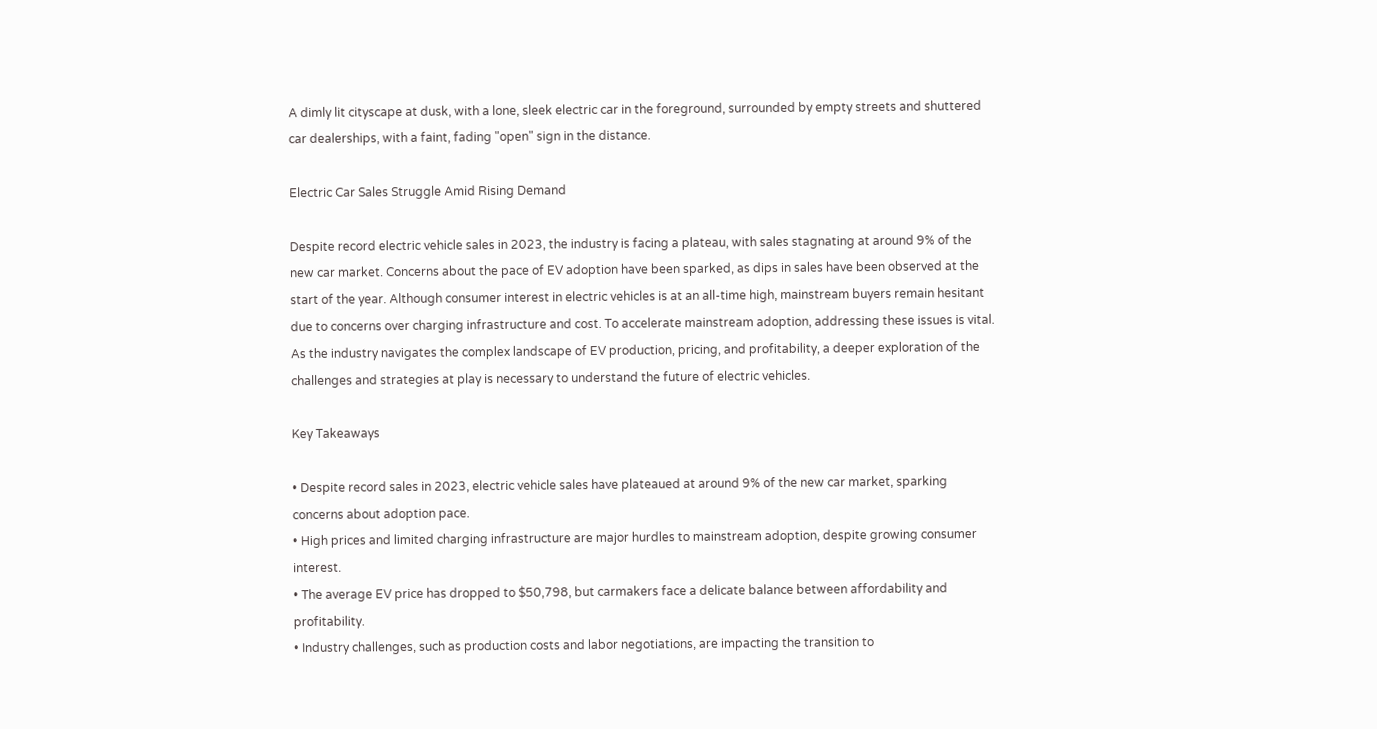A dimly lit cityscape at dusk, with a lone, sleek electric car in the foreground, surrounded by empty streets and shuttered car dealerships, with a faint, fading "open" sign in the distance.

Electric Car Sales Struggle Amid Rising Demand

Despite record electric vehicle sales in 2023, the industry is facing a plateau, with sales stagnating at around 9% of the new car market. Concerns about the pace of EV adoption have been sparked, as dips in sales have been observed at the start of the year. Although consumer interest in electric vehicles is at an all-time high, mainstream buyers remain hesitant due to concerns over charging infrastructure and cost. To accelerate mainstream adoption, addressing these issues is vital. As the industry navigates the complex landscape of EV production, pricing, and profitability, a deeper exploration of the challenges and strategies at play is necessary to understand the future of electric vehicles.

Key Takeaways

• Despite record sales in 2023, electric vehicle sales have plateaued at around 9% of the new car market, sparking concerns about adoption pace.
• High prices and limited charging infrastructure are major hurdles to mainstream adoption, despite growing consumer interest.
• The average EV price has dropped to $50,798, but carmakers face a delicate balance between affordability and profitability.
• Industry challenges, such as production costs and labor negotiations, are impacting the transition to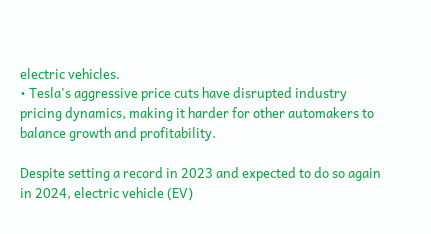electric vehicles.
• Tesla's aggressive price cuts have disrupted industry pricing dynamics, making it harder for other automakers to balance growth and profitability.

Despite setting a record in 2023 and expected to do so again in 2024, electric vehicle (EV)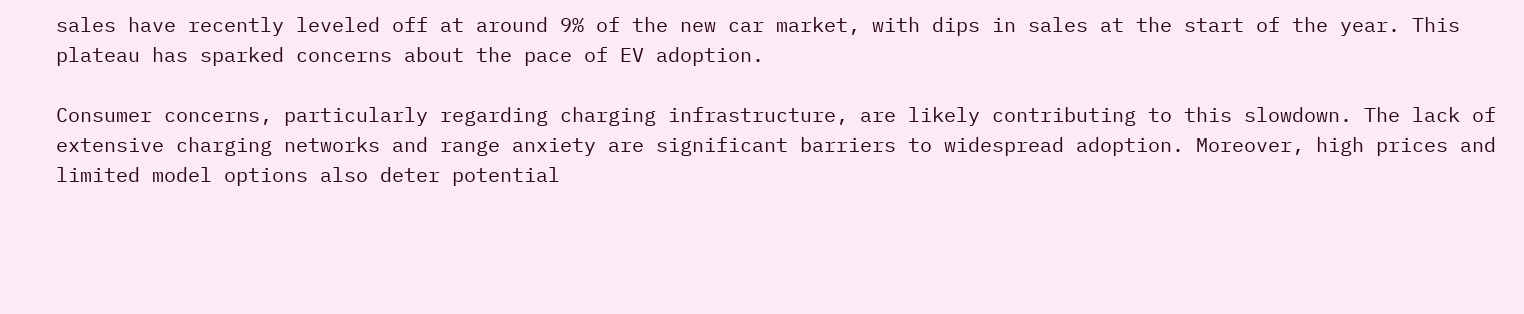sales have recently leveled off at around 9% of the new car market, with dips in sales at the start of the year. This plateau has sparked concerns about the pace of EV adoption.

Consumer concerns, particularly regarding charging infrastructure, are likely contributing to this slowdown. The lack of extensive charging networks and range anxiety are significant barriers to widespread adoption. Moreover, high prices and limited model options also deter potential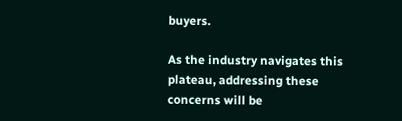buyers.

As the industry navigates this plateau, addressing these concerns will be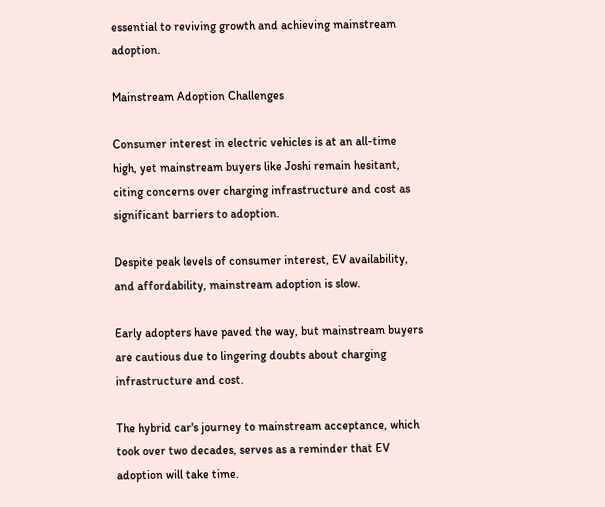essential to reviving growth and achieving mainstream adoption.

Mainstream Adoption Challenges

Consumer interest in electric vehicles is at an all-time high, yet mainstream buyers like Joshi remain hesitant, citing concerns over charging infrastructure and cost as significant barriers to adoption.

Despite peak levels of consumer interest, EV availability, and affordability, mainstream adoption is slow.

Early adopters have paved the way, but mainstream buyers are cautious due to lingering doubts about charging infrastructure and cost.

The hybrid car's journey to mainstream acceptance, which took over two decades, serves as a reminder that EV adoption will take time.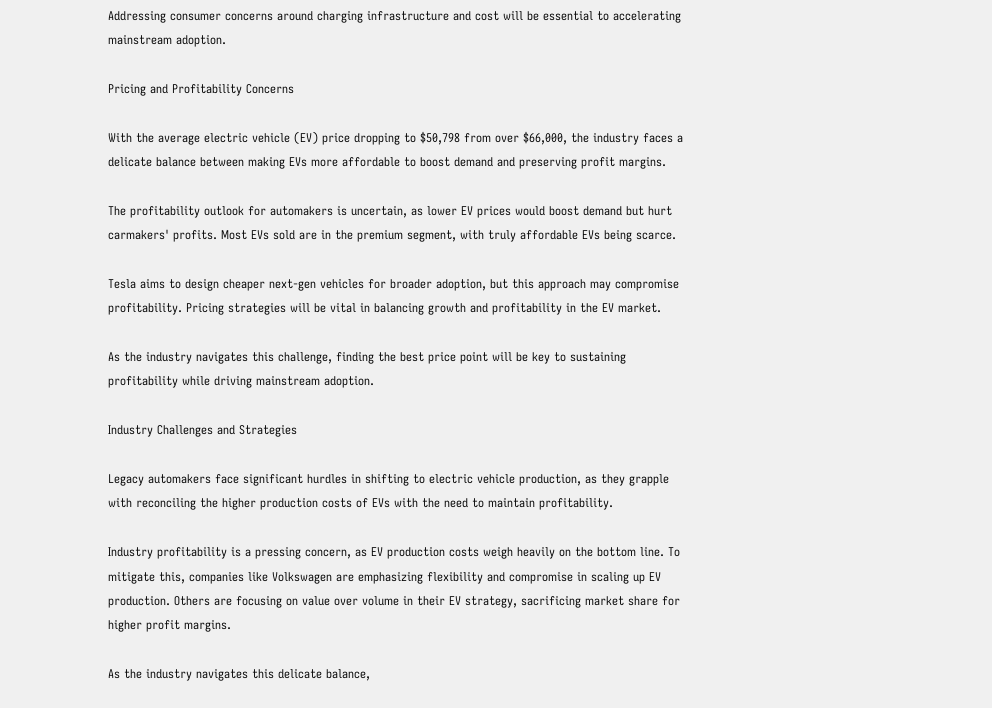Addressing consumer concerns around charging infrastructure and cost will be essential to accelerating mainstream adoption.

Pricing and Profitability Concerns

With the average electric vehicle (EV) price dropping to $50,798 from over $66,000, the industry faces a delicate balance between making EVs more affordable to boost demand and preserving profit margins.

The profitability outlook for automakers is uncertain, as lower EV prices would boost demand but hurt carmakers' profits. Most EVs sold are in the premium segment, with truly affordable EVs being scarce.

Tesla aims to design cheaper next-gen vehicles for broader adoption, but this approach may compromise profitability. Pricing strategies will be vital in balancing growth and profitability in the EV market.

As the industry navigates this challenge, finding the best price point will be key to sustaining profitability while driving mainstream adoption.

Industry Challenges and Strategies

Legacy automakers face significant hurdles in shifting to electric vehicle production, as they grapple with reconciling the higher production costs of EVs with the need to maintain profitability.

Industry profitability is a pressing concern, as EV production costs weigh heavily on the bottom line. To mitigate this, companies like Volkswagen are emphasizing flexibility and compromise in scaling up EV production. Others are focusing on value over volume in their EV strategy, sacrificing market share for higher profit margins.

As the industry navigates this delicate balance,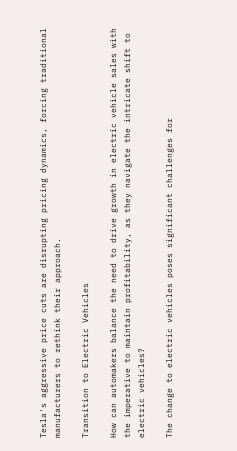Tesla's aggressive price cuts are disrupting pricing dynamics, forcing traditional manufacturers to rethink their approach.

Transition to Electric Vehicles

How can automakers balance the need to drive growth in electric vehicle sales with the imperative to maintain profitability, as they navigate the intricate shift to electric vehicles?

The change to electric vehicles poses significant challenges for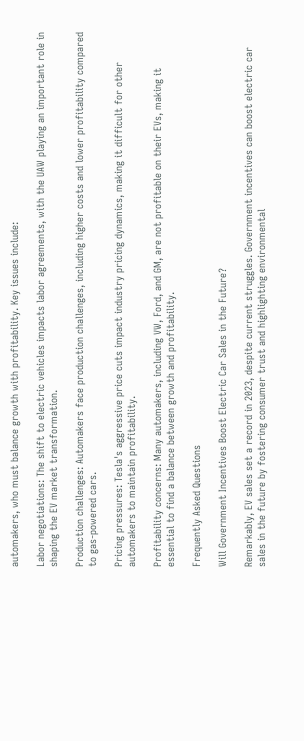automakers, who must balance growth with profitability. Key issues include:

Labor negotiations: The shift to electric vehicles impacts labor agreements, with the UAW playing an important role in shaping the EV market transformation.

Production challenges: Automakers face production challenges, including higher costs and lower profitability compared to gas-powered cars.

Pricing pressures: Tesla's aggressive price cuts impact industry pricing dynamics, making it difficult for other automakers to maintain profitability.

Profitability concerns: Many automakers, including VW, Ford, and GM, are not profitable on their EVs, making it essential to find a balance between growth and profitability.

Frequently Asked Questions

Will Government Incentives Boost Electric Car Sales in the Future?

Remarkably, EV sales set a record in 2023, despite current struggles. Government incentives can boost electric car sales in the future by fostering consumer trust and highlighting environmental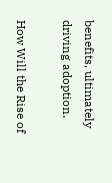benefits, ultimately driving adoption.

How Will the Rise of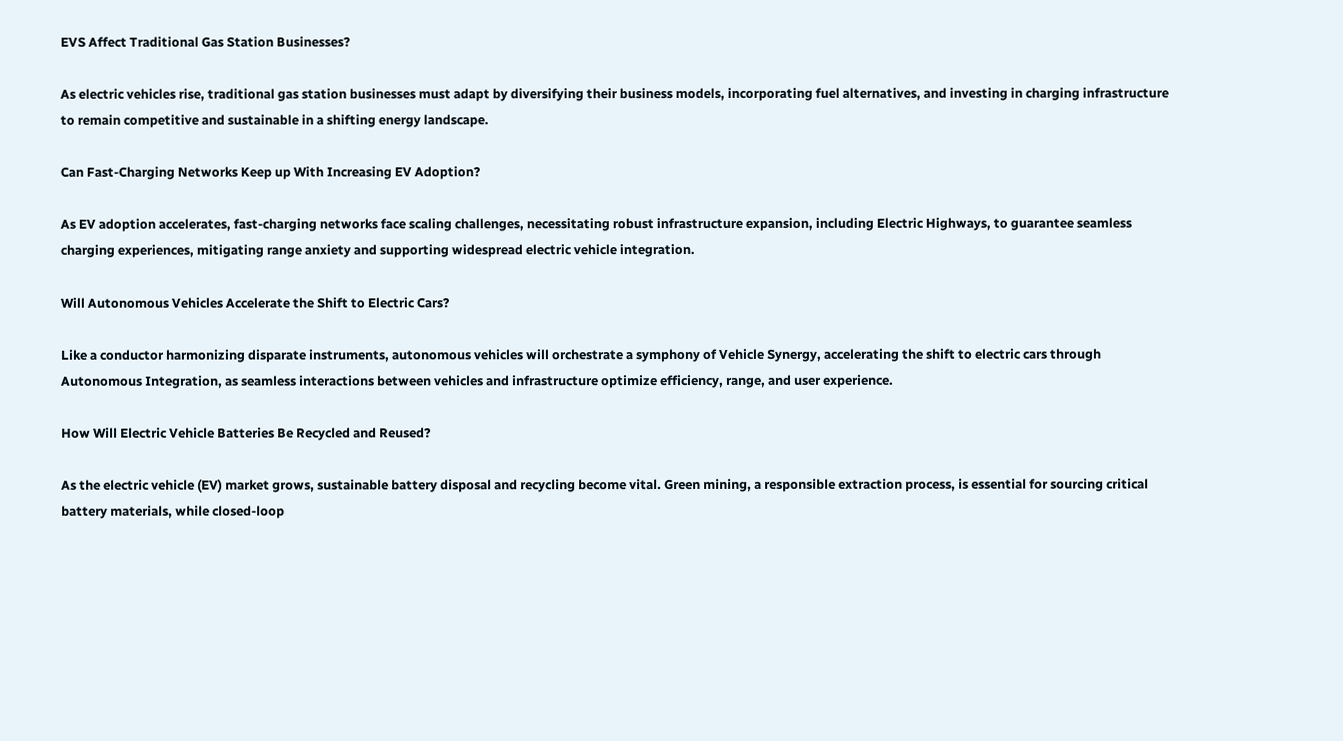EVS Affect Traditional Gas Station Businesses?

As electric vehicles rise, traditional gas station businesses must adapt by diversifying their business models, incorporating fuel alternatives, and investing in charging infrastructure to remain competitive and sustainable in a shifting energy landscape.

Can Fast-Charging Networks Keep up With Increasing EV Adoption?

As EV adoption accelerates, fast-charging networks face scaling challenges, necessitating robust infrastructure expansion, including Electric Highways, to guarantee seamless charging experiences, mitigating range anxiety and supporting widespread electric vehicle integration.

Will Autonomous Vehicles Accelerate the Shift to Electric Cars?

Like a conductor harmonizing disparate instruments, autonomous vehicles will orchestrate a symphony of Vehicle Synergy, accelerating the shift to electric cars through Autonomous Integration, as seamless interactions between vehicles and infrastructure optimize efficiency, range, and user experience.

How Will Electric Vehicle Batteries Be Recycled and Reused?

As the electric vehicle (EV) market grows, sustainable battery disposal and recycling become vital. Green mining, a responsible extraction process, is essential for sourcing critical battery materials, while closed-loop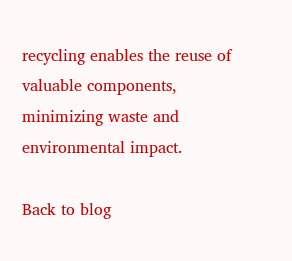recycling enables the reuse of valuable components, minimizing waste and environmental impact.

Back to blog